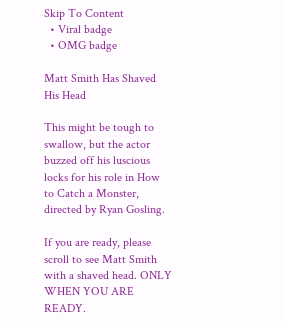Skip To Content
  • Viral badge
  • OMG badge

Matt Smith Has Shaved His Head

This might be tough to swallow, but the actor buzzed off his luscious locks for his role in How to Catch a Monster, directed by Ryan Gosling.

If you are ready, please scroll to see Matt Smith with a shaved head. ONLY WHEN YOU ARE READY.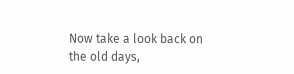Now take a look back on the old days,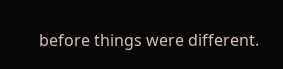before things were different.